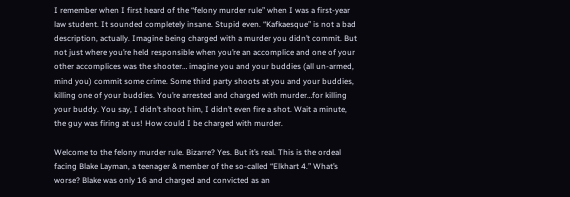I remember when I first heard of the “felony murder rule” when I was a first-year law student. It sounded completely insane. Stupid even. “Kafkaesque” is not a bad description, actually. Imagine being charged with a murder you didn’t commit. But not just where you’re held responsible when you’re an accomplice and one of your other accomplices was the shooter… imagine you and your buddies (all un-armed, mind you) commit some crime. Some third party shoots at you and your buddies, killing one of your buddies. You’re arrested and charged with murder…for killing your buddy. You say, I didn’t shoot him, I didn’t even fire a shot. Wait a minute, the guy was firing at us! How could I be charged with murder.

Welcome to the felony murder rule. Bizarre? Yes. But it’s real. This is the ordeal facing Blake Layman, a teenager & member of the so-called “Elkhart 4.” What’s worse? Blake was only 16 and charged and convicted as an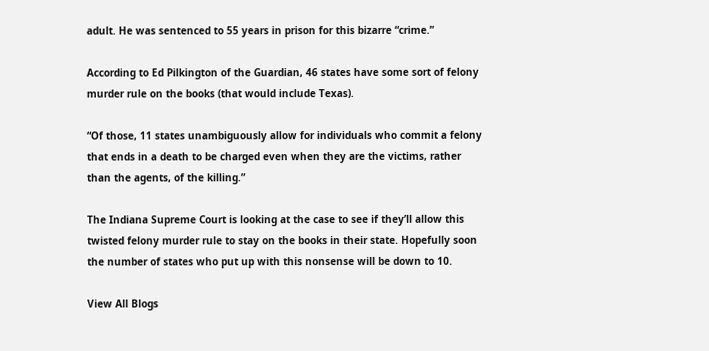adult. He was sentenced to 55 years in prison for this bizarre “crime.”

According to Ed Pilkington of the Guardian, 46 states have some sort of felony murder rule on the books (that would include Texas).

“Of those, 11 states unambiguously allow for individuals who commit a felony that ends in a death to be charged even when they are the victims, rather than the agents, of the killing.”

The Indiana Supreme Court is looking at the case to see if they’ll allow this twisted felony murder rule to stay on the books in their state. Hopefully soon the number of states who put up with this nonsense will be down to 10.

View All Blogs